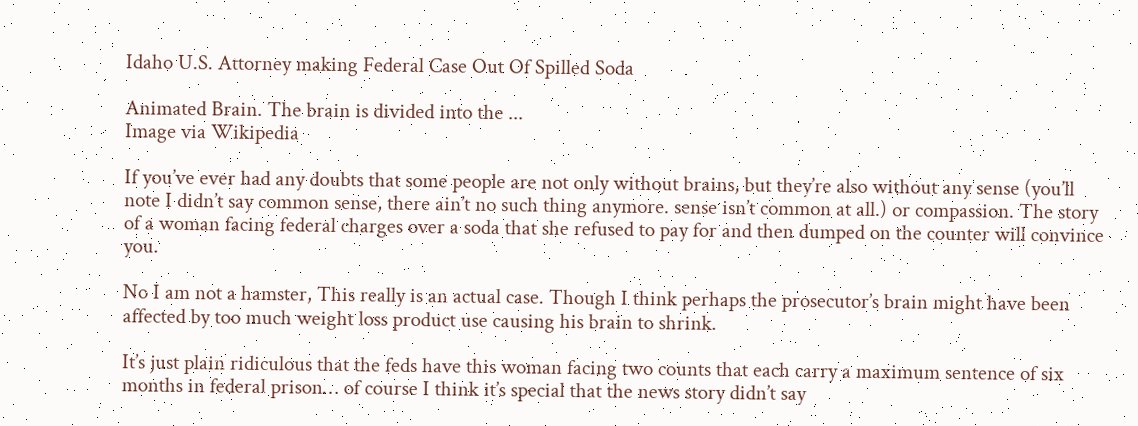Idaho U.S. Attorney making Federal Case Out Of Spilled Soda

Animated Brain. The brain is divided into the ...
Image via Wikipedia

If you’ve ever had any doubts that some people are not only without brains, but they’re also without any sense (you’ll note I didn’t say common sense, there ain’t no such thing anymore. sense isn’t common at all.) or compassion. The story of a woman facing federal charges over a soda that she refused to pay for and then dumped on the counter will convince you.

No I am not a hamster, This really is an actual case. Though I think perhaps the prosecutor’s brain might have been affected by too much weight loss product use causing his brain to shrink.

It’s just plain ridiculous that the feds have this woman facing two counts that each carry a maximum sentence of six months in federal prison… of course I think it’s special that the news story didn’t say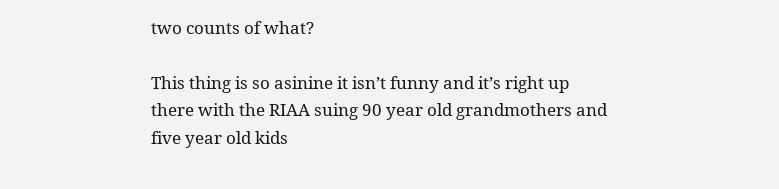two counts of what?

This thing is so asinine it isn’t funny and it’s right up there with the RIAA suing 90 year old grandmothers and five year old kids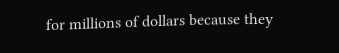for millions of dollars because they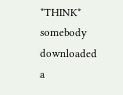*THINK* somebody downloaded a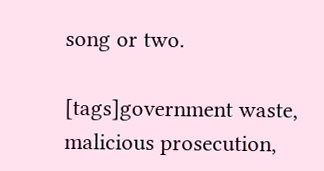song or two.

[tags]government waste, malicious prosecution,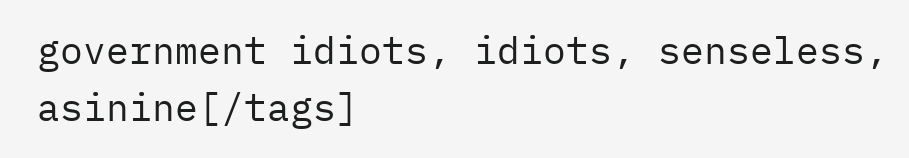government idiots, idiots, senseless, asinine[/tags]